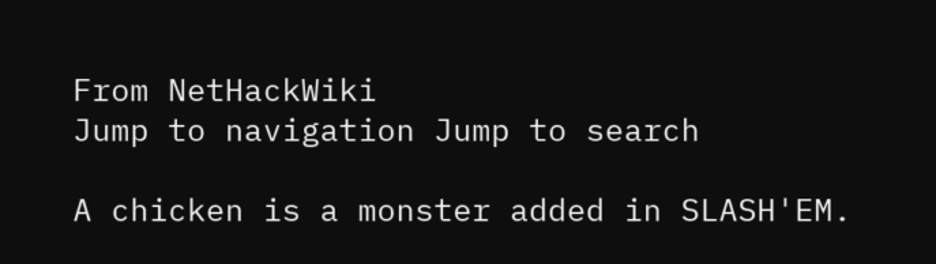From NetHackWiki
Jump to navigation Jump to search

A chicken is a monster added in SLASH'EM.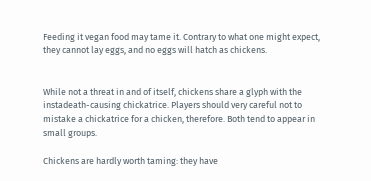Feeding it vegan food may tame it. Contrary to what one might expect, they cannot lay eggs, and no eggs will hatch as chickens.


While not a threat in and of itself, chickens share a glyph with the instadeath-causing chickatrice. Players should very careful not to mistake a chickatrice for a chicken, therefore. Both tend to appear in small groups.

Chickens are hardly worth taming: they have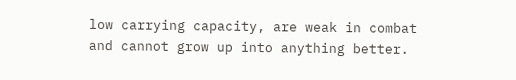low carrying capacity, are weak in combat and cannot grow up into anything better.